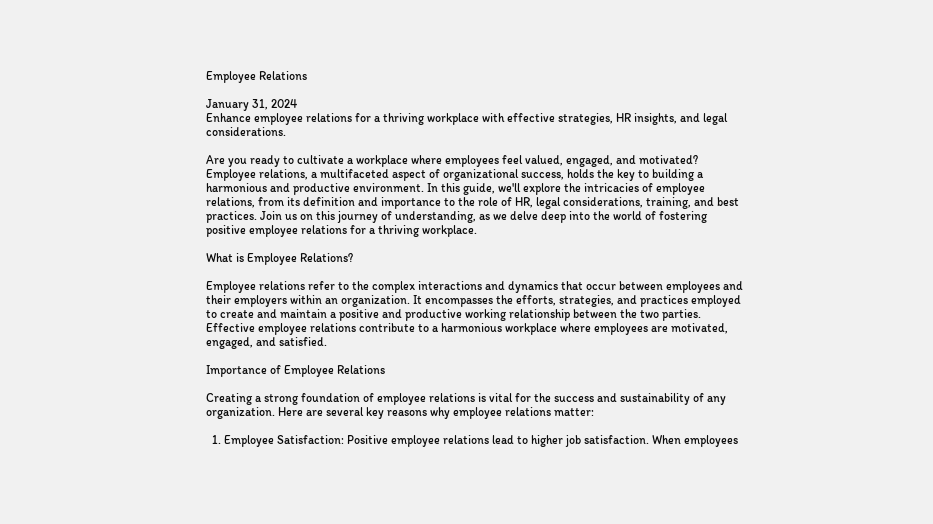Employee Relations

January 31, 2024
Enhance employee relations for a thriving workplace with effective strategies, HR insights, and legal considerations.

Are you ready to cultivate a workplace where employees feel valued, engaged, and motivated? Employee relations, a multifaceted aspect of organizational success, holds the key to building a harmonious and productive environment. In this guide, we'll explore the intricacies of employee relations, from its definition and importance to the role of HR, legal considerations, training, and best practices. Join us on this journey of understanding, as we delve deep into the world of fostering positive employee relations for a thriving workplace.

What is Employee Relations?

Employee relations refer to the complex interactions and dynamics that occur between employees and their employers within an organization. It encompasses the efforts, strategies, and practices employed to create and maintain a positive and productive working relationship between the two parties. Effective employee relations contribute to a harmonious workplace where employees are motivated, engaged, and satisfied.

Importance of Employee Relations

Creating a strong foundation of employee relations is vital for the success and sustainability of any organization. Here are several key reasons why employee relations matter:

  1. Employee Satisfaction: Positive employee relations lead to higher job satisfaction. When employees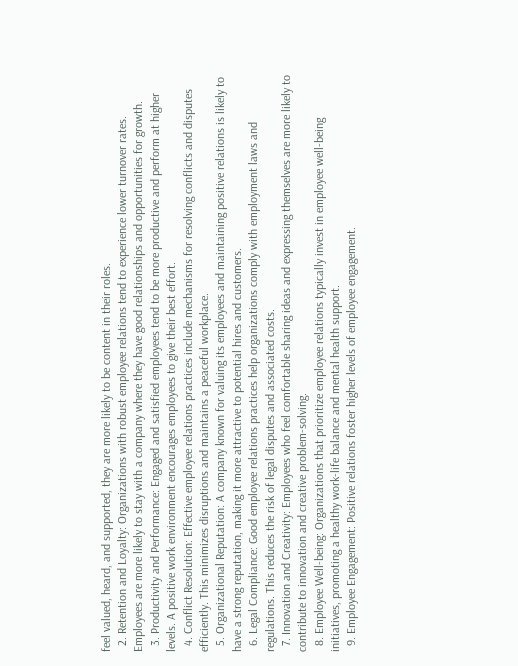feel valued, heard, and supported, they are more likely to be content in their roles.
  2. Retention and Loyalty: Organizations with robust employee relations tend to experience lower turnover rates. Employees are more likely to stay with a company where they have good relationships and opportunities for growth.
  3. Productivity and Performance: Engaged and satisfied employees tend to be more productive and perform at higher levels. A positive work environment encourages employees to give their best effort.
  4. Conflict Resolution: Effective employee relations practices include mechanisms for resolving conflicts and disputes efficiently. This minimizes disruptions and maintains a peaceful workplace.
  5. Organizational Reputation: A company known for valuing its employees and maintaining positive relations is likely to have a strong reputation, making it more attractive to potential hires and customers.
  6. Legal Compliance: Good employee relations practices help organizations comply with employment laws and regulations. This reduces the risk of legal disputes and associated costs.
  7. Innovation and Creativity: Employees who feel comfortable sharing ideas and expressing themselves are more likely to contribute to innovation and creative problem-solving.
  8. Employee Well-being: Organizations that prioritize employee relations typically invest in employee well-being initiatives, promoting a healthy work-life balance and mental health support.
  9. Employee Engagement: Positive relations foster higher levels of employee engagement.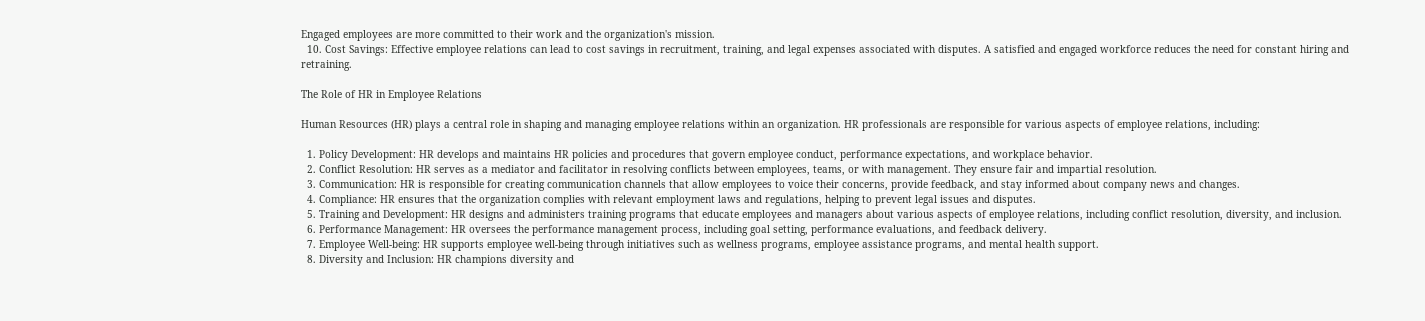Engaged employees are more committed to their work and the organization's mission.
  10. Cost Savings: Effective employee relations can lead to cost savings in recruitment, training, and legal expenses associated with disputes. A satisfied and engaged workforce reduces the need for constant hiring and retraining.

The Role of HR in Employee Relations

Human Resources (HR) plays a central role in shaping and managing employee relations within an organization. HR professionals are responsible for various aspects of employee relations, including:

  1. Policy Development: HR develops and maintains HR policies and procedures that govern employee conduct, performance expectations, and workplace behavior.
  2. Conflict Resolution: HR serves as a mediator and facilitator in resolving conflicts between employees, teams, or with management. They ensure fair and impartial resolution.
  3. Communication: HR is responsible for creating communication channels that allow employees to voice their concerns, provide feedback, and stay informed about company news and changes.
  4. Compliance: HR ensures that the organization complies with relevant employment laws and regulations, helping to prevent legal issues and disputes.
  5. Training and Development: HR designs and administers training programs that educate employees and managers about various aspects of employee relations, including conflict resolution, diversity, and inclusion.
  6. Performance Management: HR oversees the performance management process, including goal setting, performance evaluations, and feedback delivery.
  7. Employee Well-being: HR supports employee well-being through initiatives such as wellness programs, employee assistance programs, and mental health support.
  8. Diversity and Inclusion: HR champions diversity and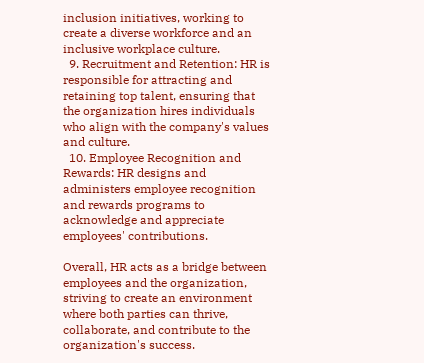inclusion initiatives, working to create a diverse workforce and an inclusive workplace culture.
  9. Recruitment and Retention: HR is responsible for attracting and retaining top talent, ensuring that the organization hires individuals who align with the company's values and culture.
  10. Employee Recognition and Rewards: HR designs and administers employee recognition and rewards programs to acknowledge and appreciate employees' contributions.

Overall, HR acts as a bridge between employees and the organization, striving to create an environment where both parties can thrive, collaborate, and contribute to the organization's success.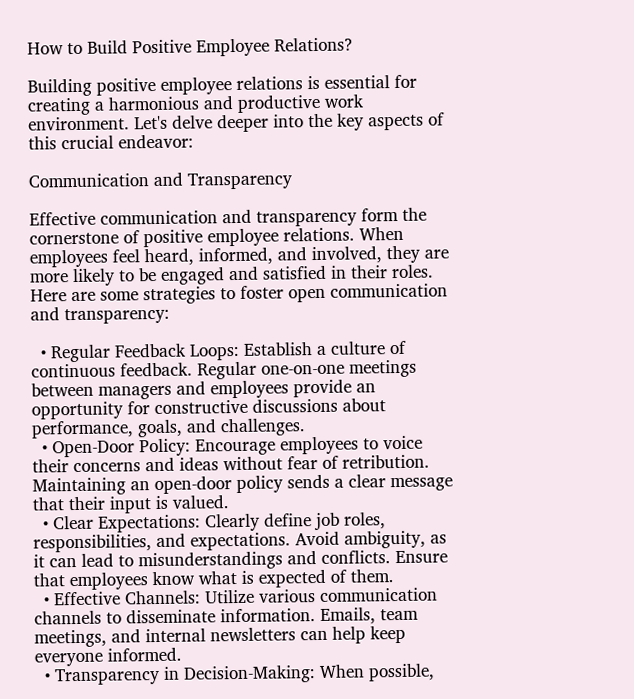How to Build Positive Employee Relations?

Building positive employee relations is essential for creating a harmonious and productive work environment. Let's delve deeper into the key aspects of this crucial endeavor:

Communication and Transparency

Effective communication and transparency form the cornerstone of positive employee relations. When employees feel heard, informed, and involved, they are more likely to be engaged and satisfied in their roles. Here are some strategies to foster open communication and transparency:

  • Regular Feedback Loops: Establish a culture of continuous feedback. Regular one-on-one meetings between managers and employees provide an opportunity for constructive discussions about performance, goals, and challenges.
  • Open-Door Policy: Encourage employees to voice their concerns and ideas without fear of retribution. Maintaining an open-door policy sends a clear message that their input is valued.
  • Clear Expectations: Clearly define job roles, responsibilities, and expectations. Avoid ambiguity, as it can lead to misunderstandings and conflicts. Ensure that employees know what is expected of them.
  • Effective Channels: Utilize various communication channels to disseminate information. Emails, team meetings, and internal newsletters can help keep everyone informed.
  • Transparency in Decision-Making: When possible,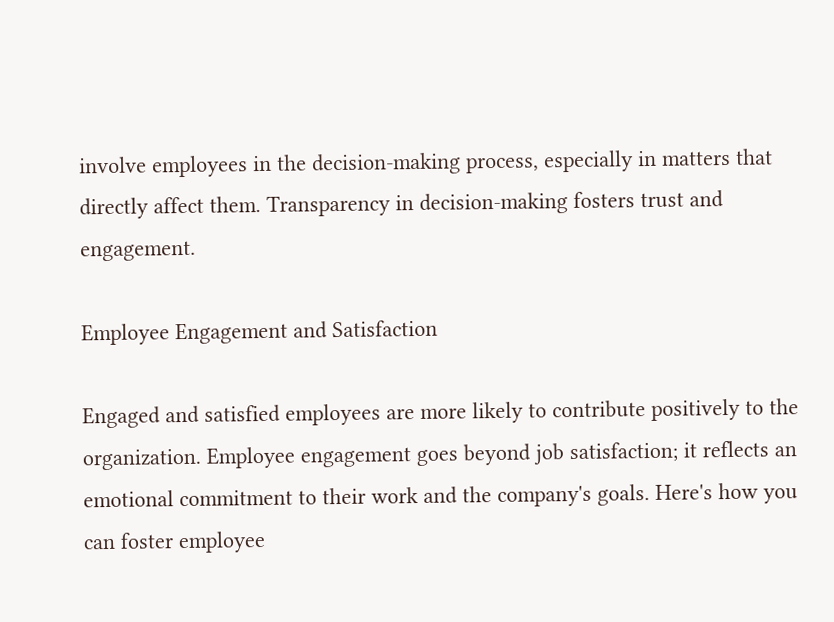involve employees in the decision-making process, especially in matters that directly affect them. Transparency in decision-making fosters trust and engagement.

Employee Engagement and Satisfaction

Engaged and satisfied employees are more likely to contribute positively to the organization. Employee engagement goes beyond job satisfaction; it reflects an emotional commitment to their work and the company's goals. Here's how you can foster employee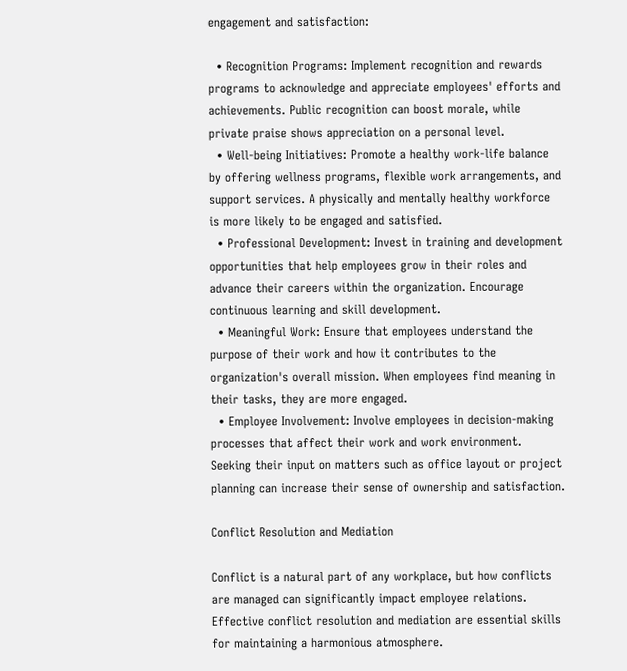engagement and satisfaction:

  • Recognition Programs: Implement recognition and rewards programs to acknowledge and appreciate employees' efforts and achievements. Public recognition can boost morale, while private praise shows appreciation on a personal level.
  • Well-being Initiatives: Promote a healthy work-life balance by offering wellness programs, flexible work arrangements, and support services. A physically and mentally healthy workforce is more likely to be engaged and satisfied.
  • Professional Development: Invest in training and development opportunities that help employees grow in their roles and advance their careers within the organization. Encourage continuous learning and skill development.
  • Meaningful Work: Ensure that employees understand the purpose of their work and how it contributes to the organization's overall mission. When employees find meaning in their tasks, they are more engaged.
  • Employee Involvement: Involve employees in decision-making processes that affect their work and work environment. Seeking their input on matters such as office layout or project planning can increase their sense of ownership and satisfaction.

Conflict Resolution and Mediation

Conflict is a natural part of any workplace, but how conflicts are managed can significantly impact employee relations. Effective conflict resolution and mediation are essential skills for maintaining a harmonious atmosphere.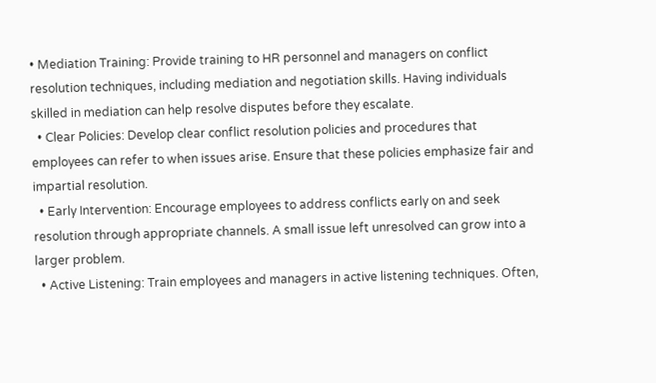• Mediation Training: Provide training to HR personnel and managers on conflict resolution techniques, including mediation and negotiation skills. Having individuals skilled in mediation can help resolve disputes before they escalate.
  • Clear Policies: Develop clear conflict resolution policies and procedures that employees can refer to when issues arise. Ensure that these policies emphasize fair and impartial resolution.
  • Early Intervention: Encourage employees to address conflicts early on and seek resolution through appropriate channels. A small issue left unresolved can grow into a larger problem.
  • Active Listening: Train employees and managers in active listening techniques. Often,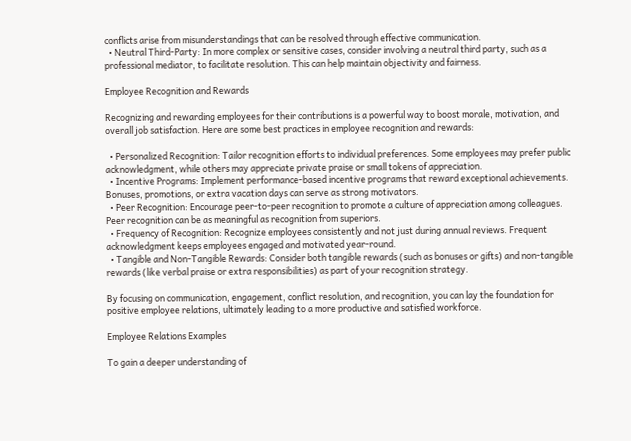conflicts arise from misunderstandings that can be resolved through effective communication.
  • Neutral Third-Party: In more complex or sensitive cases, consider involving a neutral third party, such as a professional mediator, to facilitate resolution. This can help maintain objectivity and fairness.

Employee Recognition and Rewards

Recognizing and rewarding employees for their contributions is a powerful way to boost morale, motivation, and overall job satisfaction. Here are some best practices in employee recognition and rewards:

  • Personalized Recognition: Tailor recognition efforts to individual preferences. Some employees may prefer public acknowledgment, while others may appreciate private praise or small tokens of appreciation.
  • Incentive Programs: Implement performance-based incentive programs that reward exceptional achievements. Bonuses, promotions, or extra vacation days can serve as strong motivators.
  • Peer Recognition: Encourage peer-to-peer recognition to promote a culture of appreciation among colleagues. Peer recognition can be as meaningful as recognition from superiors.
  • Frequency of Recognition: Recognize employees consistently and not just during annual reviews. Frequent acknowledgment keeps employees engaged and motivated year-round.
  • Tangible and Non-Tangible Rewards: Consider both tangible rewards (such as bonuses or gifts) and non-tangible rewards (like verbal praise or extra responsibilities) as part of your recognition strategy.

By focusing on communication, engagement, conflict resolution, and recognition, you can lay the foundation for positive employee relations, ultimately leading to a more productive and satisfied workforce.

Employee Relations Examples

To gain a deeper understanding of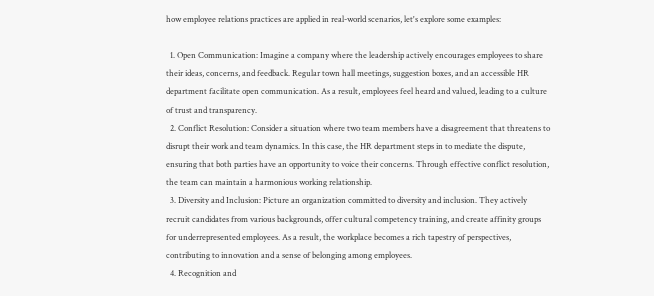how employee relations practices are applied in real-world scenarios, let's explore some examples:

  1. Open Communication: Imagine a company where the leadership actively encourages employees to share their ideas, concerns, and feedback. Regular town hall meetings, suggestion boxes, and an accessible HR department facilitate open communication. As a result, employees feel heard and valued, leading to a culture of trust and transparency.
  2. Conflict Resolution: Consider a situation where two team members have a disagreement that threatens to disrupt their work and team dynamics. In this case, the HR department steps in to mediate the dispute, ensuring that both parties have an opportunity to voice their concerns. Through effective conflict resolution, the team can maintain a harmonious working relationship.
  3. Diversity and Inclusion: Picture an organization committed to diversity and inclusion. They actively recruit candidates from various backgrounds, offer cultural competency training, and create affinity groups for underrepresented employees. As a result, the workplace becomes a rich tapestry of perspectives, contributing to innovation and a sense of belonging among employees.
  4. Recognition and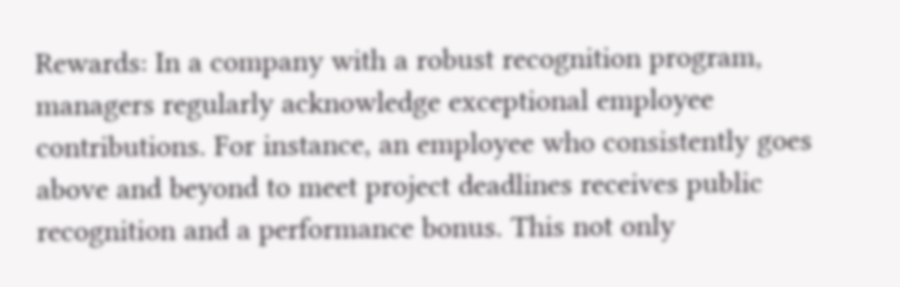Rewards: In a company with a robust recognition program, managers regularly acknowledge exceptional employee contributions. For instance, an employee who consistently goes above and beyond to meet project deadlines receives public recognition and a performance bonus. This not only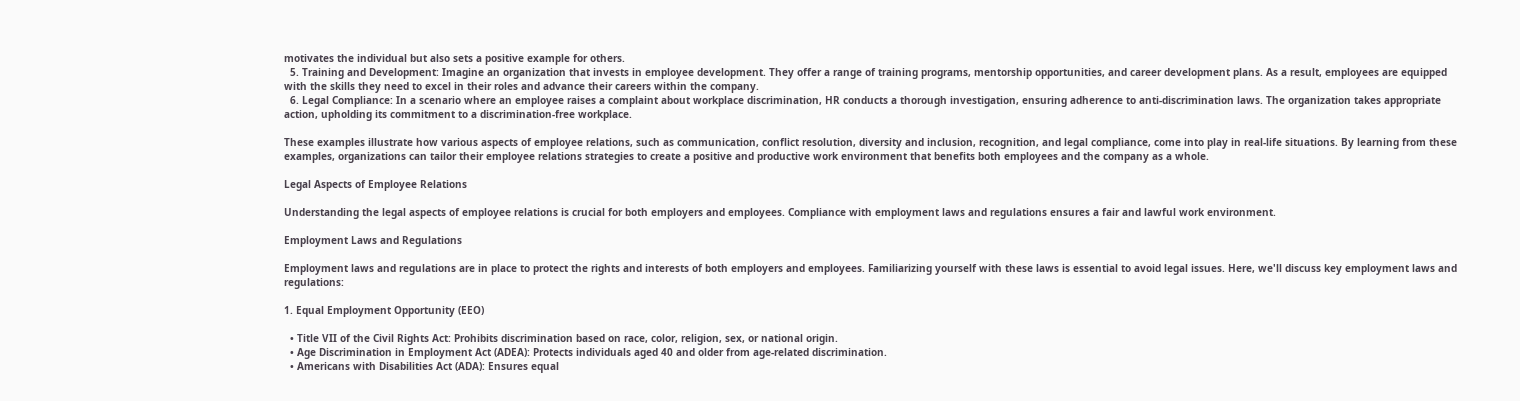motivates the individual but also sets a positive example for others.
  5. Training and Development: Imagine an organization that invests in employee development. They offer a range of training programs, mentorship opportunities, and career development plans. As a result, employees are equipped with the skills they need to excel in their roles and advance their careers within the company.
  6. Legal Compliance: In a scenario where an employee raises a complaint about workplace discrimination, HR conducts a thorough investigation, ensuring adherence to anti-discrimination laws. The organization takes appropriate action, upholding its commitment to a discrimination-free workplace.

These examples illustrate how various aspects of employee relations, such as communication, conflict resolution, diversity and inclusion, recognition, and legal compliance, come into play in real-life situations. By learning from these examples, organizations can tailor their employee relations strategies to create a positive and productive work environment that benefits both employees and the company as a whole.

Legal Aspects of Employee Relations

Understanding the legal aspects of employee relations is crucial for both employers and employees. Compliance with employment laws and regulations ensures a fair and lawful work environment.

Employment Laws and Regulations

Employment laws and regulations are in place to protect the rights and interests of both employers and employees. Familiarizing yourself with these laws is essential to avoid legal issues. Here, we'll discuss key employment laws and regulations:

1. Equal Employment Opportunity (EEO)

  • Title VII of the Civil Rights Act: Prohibits discrimination based on race, color, religion, sex, or national origin.
  • Age Discrimination in Employment Act (ADEA): Protects individuals aged 40 and older from age-related discrimination.
  • Americans with Disabilities Act (ADA): Ensures equal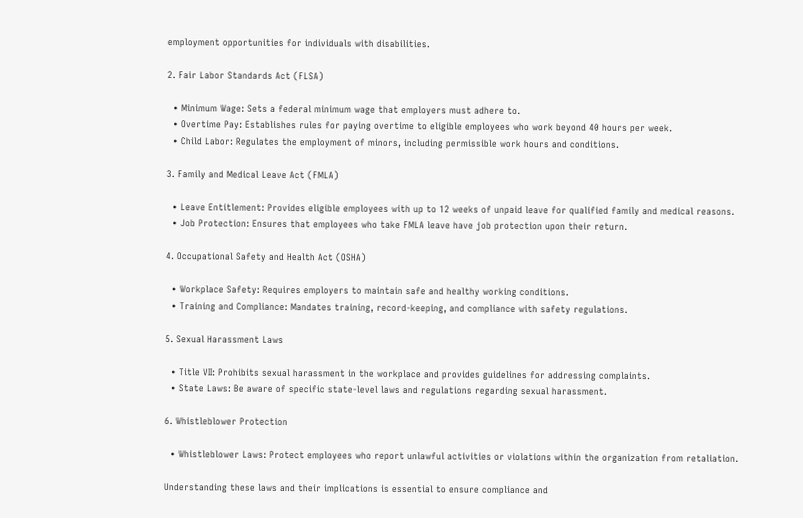employment opportunities for individuals with disabilities.

2. Fair Labor Standards Act (FLSA)

  • Minimum Wage: Sets a federal minimum wage that employers must adhere to.
  • Overtime Pay: Establishes rules for paying overtime to eligible employees who work beyond 40 hours per week.
  • Child Labor: Regulates the employment of minors, including permissible work hours and conditions.

3. Family and Medical Leave Act (FMLA)

  • Leave Entitlement: Provides eligible employees with up to 12 weeks of unpaid leave for qualified family and medical reasons.
  • Job Protection: Ensures that employees who take FMLA leave have job protection upon their return.

4. Occupational Safety and Health Act (OSHA)

  • Workplace Safety: Requires employers to maintain safe and healthy working conditions.
  • Training and Compliance: Mandates training, record-keeping, and compliance with safety regulations.

5. Sexual Harassment Laws

  • Title VII: Prohibits sexual harassment in the workplace and provides guidelines for addressing complaints.
  • State Laws: Be aware of specific state-level laws and regulations regarding sexual harassment.

6. Whistleblower Protection

  • Whistleblower Laws: Protect employees who report unlawful activities or violations within the organization from retaliation.

Understanding these laws and their implications is essential to ensure compliance and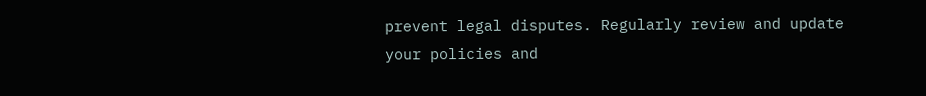prevent legal disputes. Regularly review and update your policies and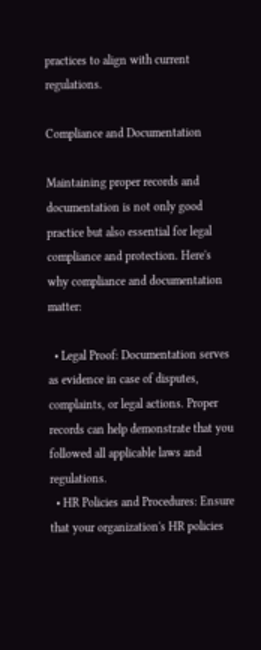practices to align with current regulations.

Compliance and Documentation

Maintaining proper records and documentation is not only good practice but also essential for legal compliance and protection. Here's why compliance and documentation matter:

  • Legal Proof: Documentation serves as evidence in case of disputes, complaints, or legal actions. Proper records can help demonstrate that you followed all applicable laws and regulations.
  • HR Policies and Procedures: Ensure that your organization's HR policies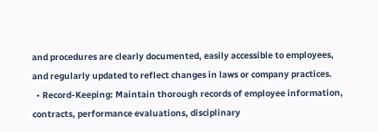and procedures are clearly documented, easily accessible to employees, and regularly updated to reflect changes in laws or company practices.
  • Record-Keeping: Maintain thorough records of employee information, contracts, performance evaluations, disciplinary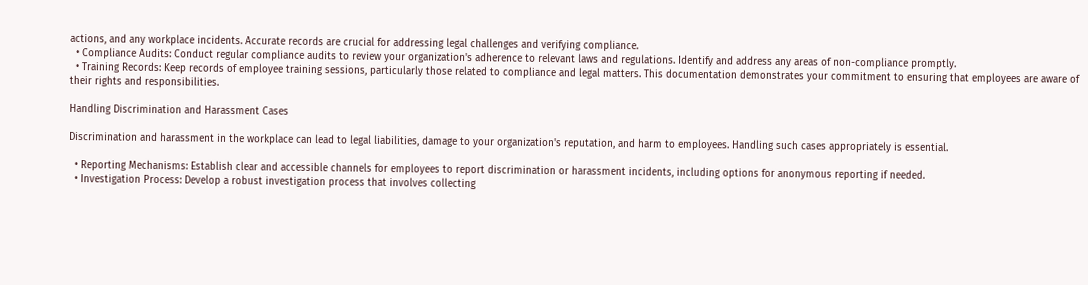actions, and any workplace incidents. Accurate records are crucial for addressing legal challenges and verifying compliance.
  • Compliance Audits: Conduct regular compliance audits to review your organization's adherence to relevant laws and regulations. Identify and address any areas of non-compliance promptly.
  • Training Records: Keep records of employee training sessions, particularly those related to compliance and legal matters. This documentation demonstrates your commitment to ensuring that employees are aware of their rights and responsibilities.

Handling Discrimination and Harassment Cases

Discrimination and harassment in the workplace can lead to legal liabilities, damage to your organization's reputation, and harm to employees. Handling such cases appropriately is essential.

  • Reporting Mechanisms: Establish clear and accessible channels for employees to report discrimination or harassment incidents, including options for anonymous reporting if needed.
  • Investigation Process: Develop a robust investigation process that involves collecting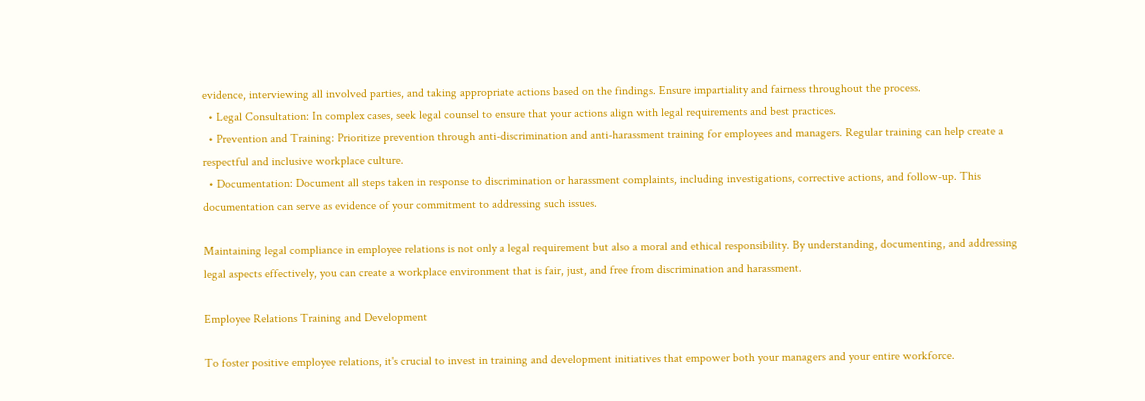evidence, interviewing all involved parties, and taking appropriate actions based on the findings. Ensure impartiality and fairness throughout the process.
  • Legal Consultation: In complex cases, seek legal counsel to ensure that your actions align with legal requirements and best practices.
  • Prevention and Training: Prioritize prevention through anti-discrimination and anti-harassment training for employees and managers. Regular training can help create a respectful and inclusive workplace culture.
  • Documentation: Document all steps taken in response to discrimination or harassment complaints, including investigations, corrective actions, and follow-up. This documentation can serve as evidence of your commitment to addressing such issues.

Maintaining legal compliance in employee relations is not only a legal requirement but also a moral and ethical responsibility. By understanding, documenting, and addressing legal aspects effectively, you can create a workplace environment that is fair, just, and free from discrimination and harassment.

Employee Relations Training and Development

To foster positive employee relations, it's crucial to invest in training and development initiatives that empower both your managers and your entire workforce.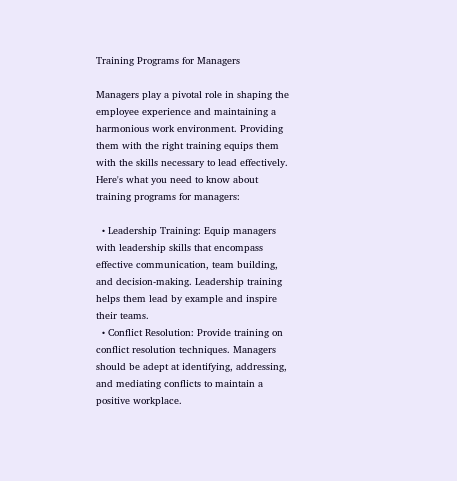Training Programs for Managers

Managers play a pivotal role in shaping the employee experience and maintaining a harmonious work environment. Providing them with the right training equips them with the skills necessary to lead effectively. Here's what you need to know about training programs for managers:

  • Leadership Training: Equip managers with leadership skills that encompass effective communication, team building, and decision-making. Leadership training helps them lead by example and inspire their teams.
  • Conflict Resolution: Provide training on conflict resolution techniques. Managers should be adept at identifying, addressing, and mediating conflicts to maintain a positive workplace.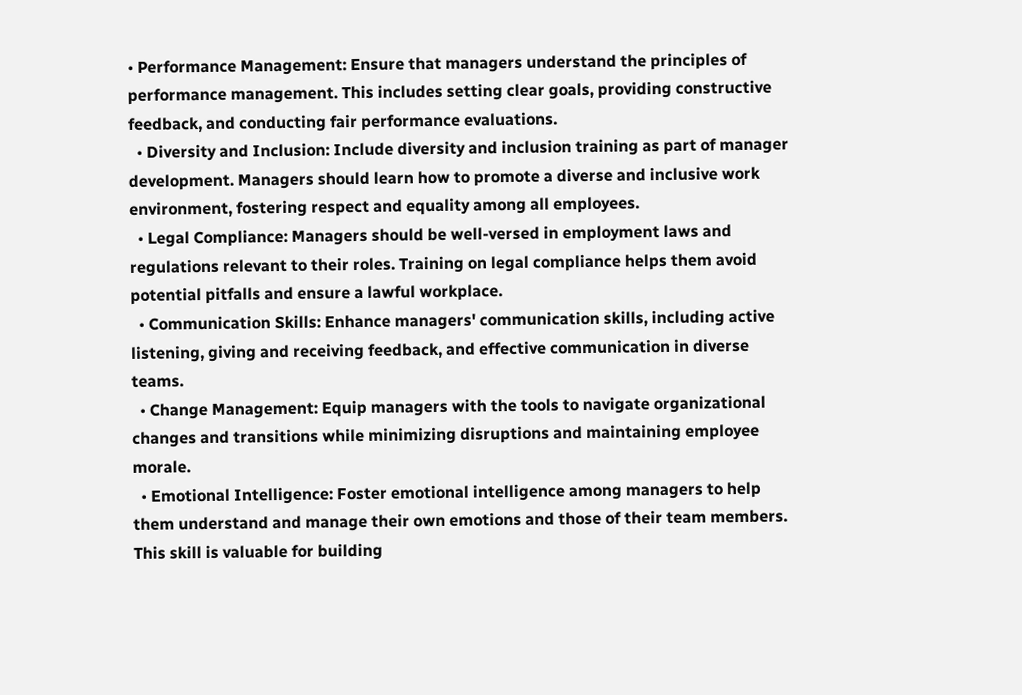• Performance Management: Ensure that managers understand the principles of performance management. This includes setting clear goals, providing constructive feedback, and conducting fair performance evaluations.
  • Diversity and Inclusion: Include diversity and inclusion training as part of manager development. Managers should learn how to promote a diverse and inclusive work environment, fostering respect and equality among all employees.
  • Legal Compliance: Managers should be well-versed in employment laws and regulations relevant to their roles. Training on legal compliance helps them avoid potential pitfalls and ensure a lawful workplace.
  • Communication Skills: Enhance managers' communication skills, including active listening, giving and receiving feedback, and effective communication in diverse teams.
  • Change Management: Equip managers with the tools to navigate organizational changes and transitions while minimizing disruptions and maintaining employee morale.
  • Emotional Intelligence: Foster emotional intelligence among managers to help them understand and manage their own emotions and those of their team members. This skill is valuable for building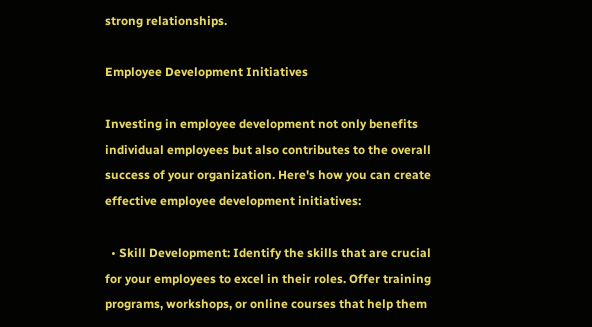strong relationships.

Employee Development Initiatives

Investing in employee development not only benefits individual employees but also contributes to the overall success of your organization. Here's how you can create effective employee development initiatives:

  • Skill Development: Identify the skills that are crucial for your employees to excel in their roles. Offer training programs, workshops, or online courses that help them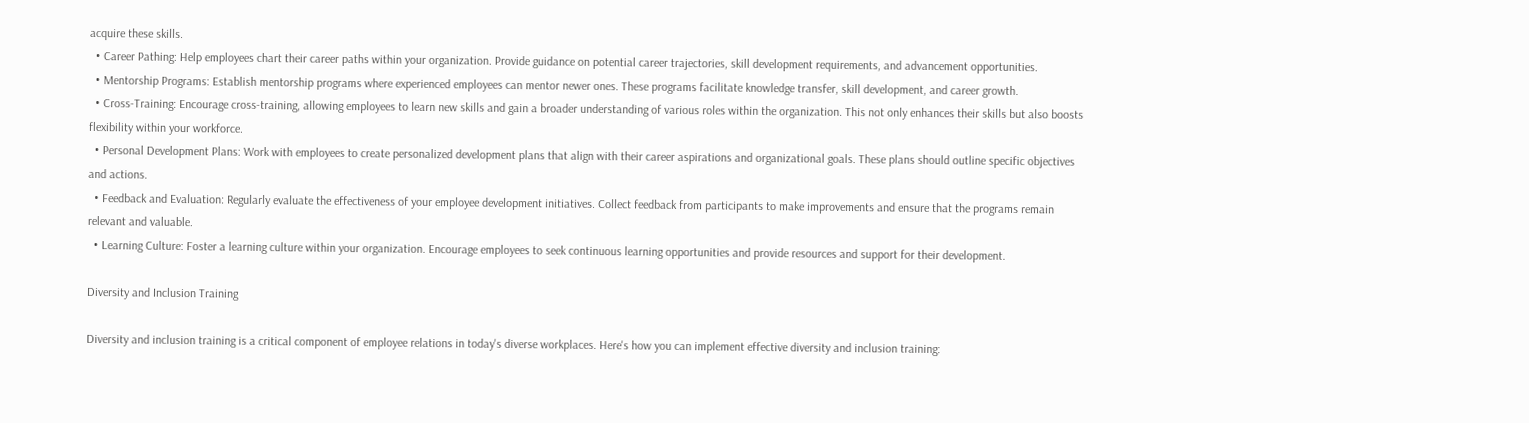acquire these skills.
  • Career Pathing: Help employees chart their career paths within your organization. Provide guidance on potential career trajectories, skill development requirements, and advancement opportunities.
  • Mentorship Programs: Establish mentorship programs where experienced employees can mentor newer ones. These programs facilitate knowledge transfer, skill development, and career growth.
  • Cross-Training: Encourage cross-training, allowing employees to learn new skills and gain a broader understanding of various roles within the organization. This not only enhances their skills but also boosts flexibility within your workforce.
  • Personal Development Plans: Work with employees to create personalized development plans that align with their career aspirations and organizational goals. These plans should outline specific objectives and actions.
  • Feedback and Evaluation: Regularly evaluate the effectiveness of your employee development initiatives. Collect feedback from participants to make improvements and ensure that the programs remain relevant and valuable.
  • Learning Culture: Foster a learning culture within your organization. Encourage employees to seek continuous learning opportunities and provide resources and support for their development.

Diversity and Inclusion Training

Diversity and inclusion training is a critical component of employee relations in today's diverse workplaces. Here's how you can implement effective diversity and inclusion training: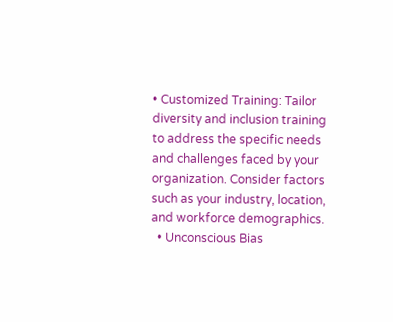• Customized Training: Tailor diversity and inclusion training to address the specific needs and challenges faced by your organization. Consider factors such as your industry, location, and workforce demographics.
  • Unconscious Bias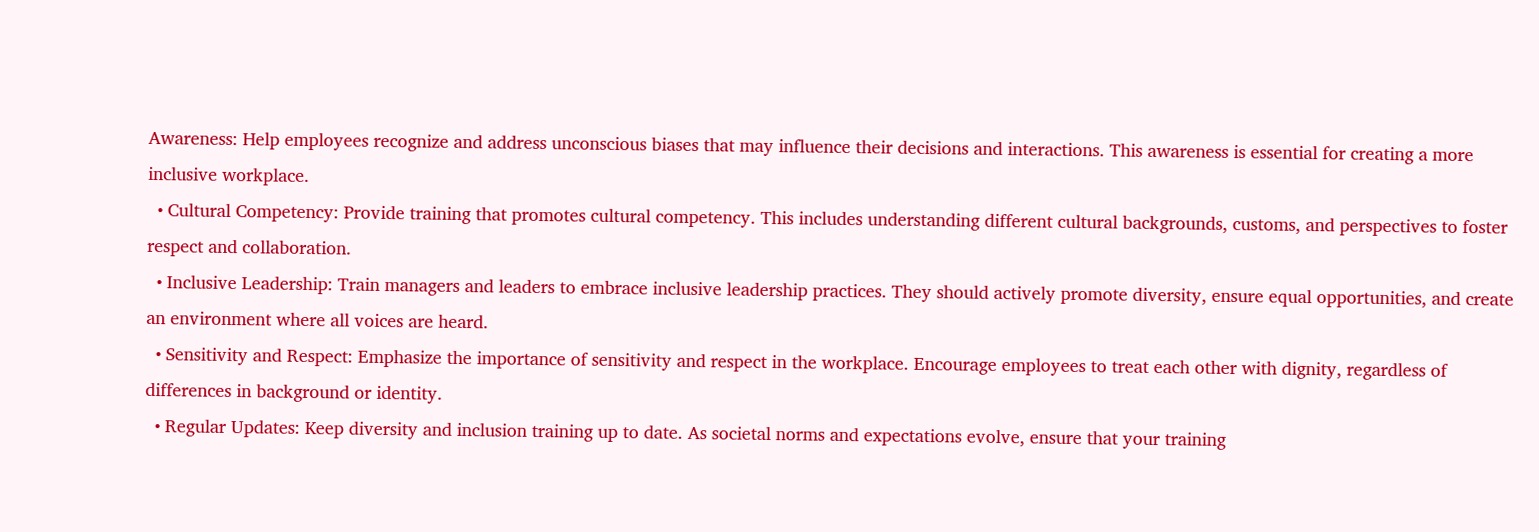Awareness: Help employees recognize and address unconscious biases that may influence their decisions and interactions. This awareness is essential for creating a more inclusive workplace.
  • Cultural Competency: Provide training that promotes cultural competency. This includes understanding different cultural backgrounds, customs, and perspectives to foster respect and collaboration.
  • Inclusive Leadership: Train managers and leaders to embrace inclusive leadership practices. They should actively promote diversity, ensure equal opportunities, and create an environment where all voices are heard.
  • Sensitivity and Respect: Emphasize the importance of sensitivity and respect in the workplace. Encourage employees to treat each other with dignity, regardless of differences in background or identity.
  • Regular Updates: Keep diversity and inclusion training up to date. As societal norms and expectations evolve, ensure that your training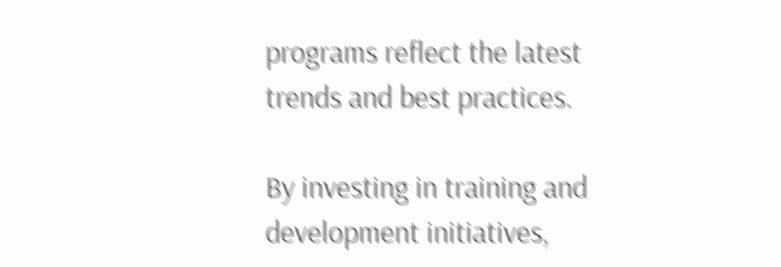programs reflect the latest trends and best practices.

By investing in training and development initiatives,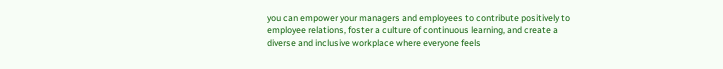you can empower your managers and employees to contribute positively to employee relations, foster a culture of continuous learning, and create a diverse and inclusive workplace where everyone feels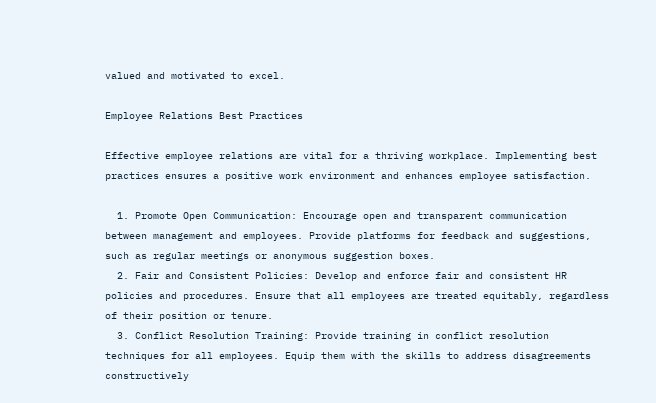valued and motivated to excel.

Employee Relations Best Practices

Effective employee relations are vital for a thriving workplace. Implementing best practices ensures a positive work environment and enhances employee satisfaction.

  1. Promote Open Communication: Encourage open and transparent communication between management and employees. Provide platforms for feedback and suggestions, such as regular meetings or anonymous suggestion boxes.
  2. Fair and Consistent Policies: Develop and enforce fair and consistent HR policies and procedures. Ensure that all employees are treated equitably, regardless of their position or tenure.
  3. Conflict Resolution Training: Provide training in conflict resolution techniques for all employees. Equip them with the skills to address disagreements constructively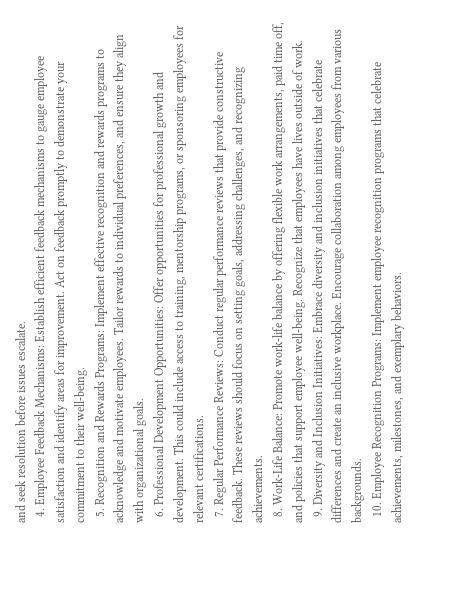and seek resolution before issues escalate.
  4. Employee Feedback Mechanisms: Establish efficient feedback mechanisms to gauge employee satisfaction and identify areas for improvement. Act on feedback promptly to demonstrate your commitment to their well-being.
  5. Recognition and Rewards Programs: Implement effective recognition and rewards programs to acknowledge and motivate employees. Tailor rewards to individual preferences, and ensure they align with organizational goals.
  6. Professional Development Opportunities: Offer opportunities for professional growth and development. This could include access to training, mentorship programs, or sponsoring employees for relevant certifications.
  7. Regular Performance Reviews: Conduct regular performance reviews that provide constructive feedback. These reviews should focus on setting goals, addressing challenges, and recognizing achievements.
  8. Work-Life Balance: Promote work-life balance by offering flexible work arrangements, paid time off, and policies that support employee well-being. Recognize that employees have lives outside of work.
  9. Diversity and Inclusion Initiatives: Embrace diversity and inclusion initiatives that celebrate differences and create an inclusive workplace. Encourage collaboration among employees from various backgrounds.
  10. Employee Recognition Programs: Implement employee recognition programs that celebrate achievements, milestones, and exemplary behaviors.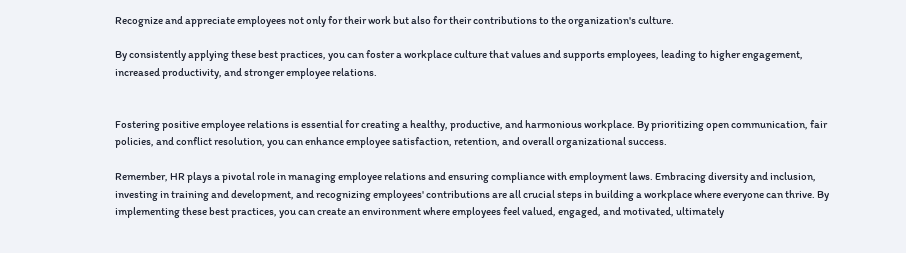Recognize and appreciate employees not only for their work but also for their contributions to the organization's culture.

By consistently applying these best practices, you can foster a workplace culture that values and supports employees, leading to higher engagement, increased productivity, and stronger employee relations.


Fostering positive employee relations is essential for creating a healthy, productive, and harmonious workplace. By prioritizing open communication, fair policies, and conflict resolution, you can enhance employee satisfaction, retention, and overall organizational success.

Remember, HR plays a pivotal role in managing employee relations and ensuring compliance with employment laws. Embracing diversity and inclusion, investing in training and development, and recognizing employees' contributions are all crucial steps in building a workplace where everyone can thrive. By implementing these best practices, you can create an environment where employees feel valued, engaged, and motivated, ultimately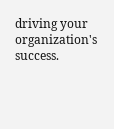driving your organization's success.